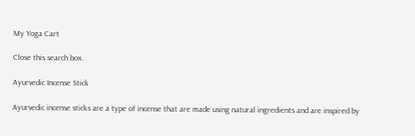My Yoga Cart

Close this search box.

Ayurvedic Incense Stick

Ayurvedic incense sticks are a type of incense that are made using natural ingredients and are inspired by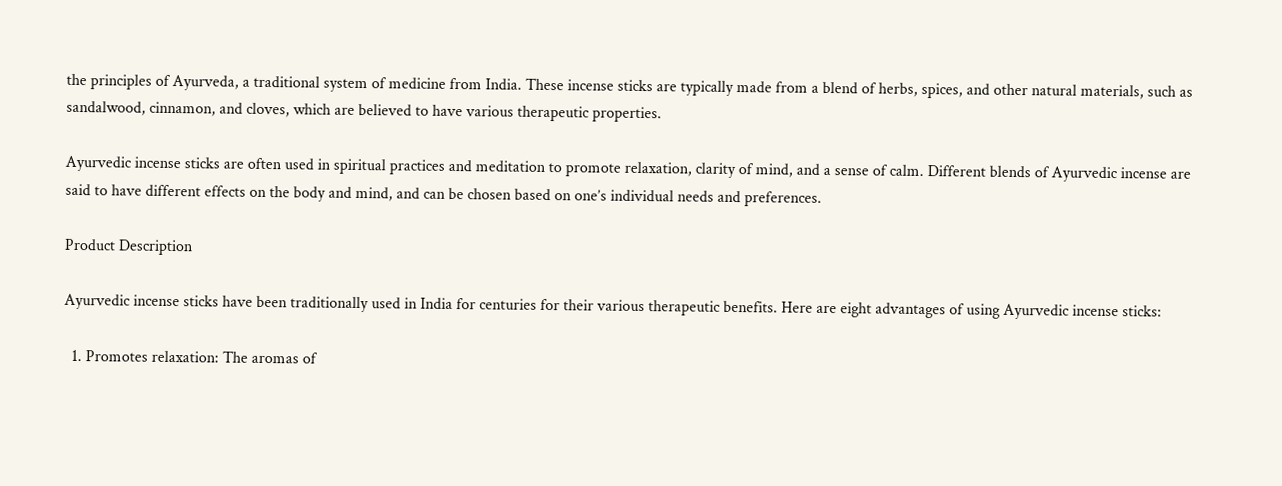the principles of Ayurveda, a traditional system of medicine from India. These incense sticks are typically made from a blend of herbs, spices, and other natural materials, such as sandalwood, cinnamon, and cloves, which are believed to have various therapeutic properties.

Ayurvedic incense sticks are often used in spiritual practices and meditation to promote relaxation, clarity of mind, and a sense of calm. Different blends of Ayurvedic incense are said to have different effects on the body and mind, and can be chosen based on one’s individual needs and preferences.

Product Description

Ayurvedic incense sticks have been traditionally used in India for centuries for their various therapeutic benefits. Here are eight advantages of using Ayurvedic incense sticks:

  1. Promotes relaxation: The aromas of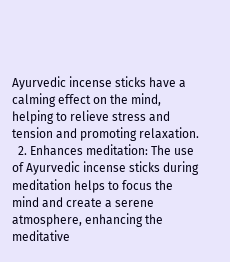Ayurvedic incense sticks have a calming effect on the mind, helping to relieve stress and tension and promoting relaxation.
  2. Enhances meditation: The use of Ayurvedic incense sticks during meditation helps to focus the mind and create a serene atmosphere, enhancing the meditative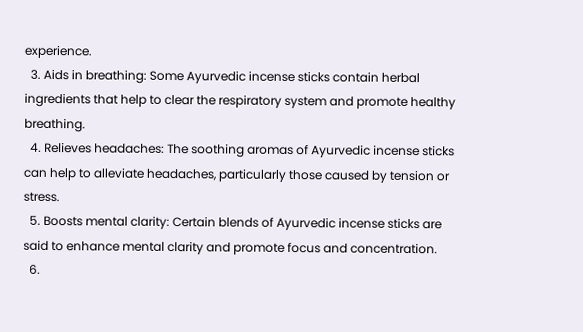experience.
  3. Aids in breathing: Some Ayurvedic incense sticks contain herbal ingredients that help to clear the respiratory system and promote healthy breathing.
  4. Relieves headaches: The soothing aromas of Ayurvedic incense sticks can help to alleviate headaches, particularly those caused by tension or stress.
  5. Boosts mental clarity: Certain blends of Ayurvedic incense sticks are said to enhance mental clarity and promote focus and concentration.
  6.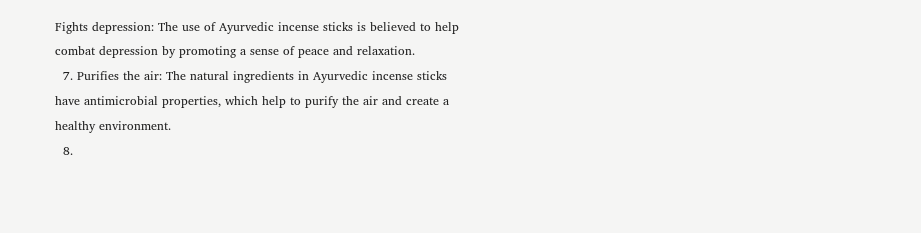Fights depression: The use of Ayurvedic incense sticks is believed to help combat depression by promoting a sense of peace and relaxation.
  7. Purifies the air: The natural ingredients in Ayurvedic incense sticks have antimicrobial properties, which help to purify the air and create a healthy environment.
  8.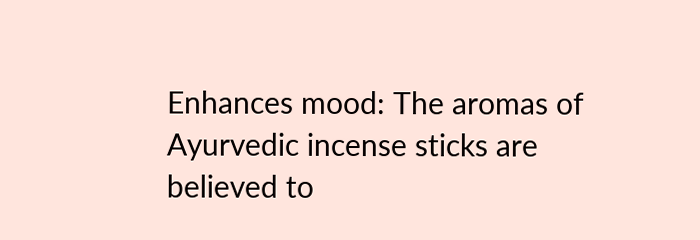Enhances mood: The aromas of Ayurvedic incense sticks are believed to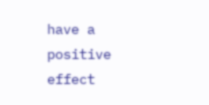have a positive effect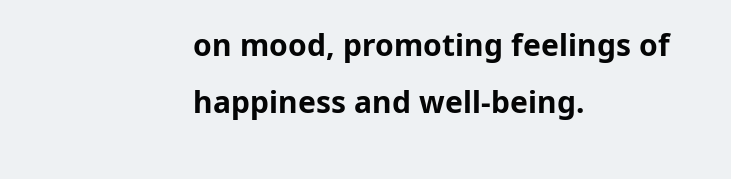on mood, promoting feelings of happiness and well-being.